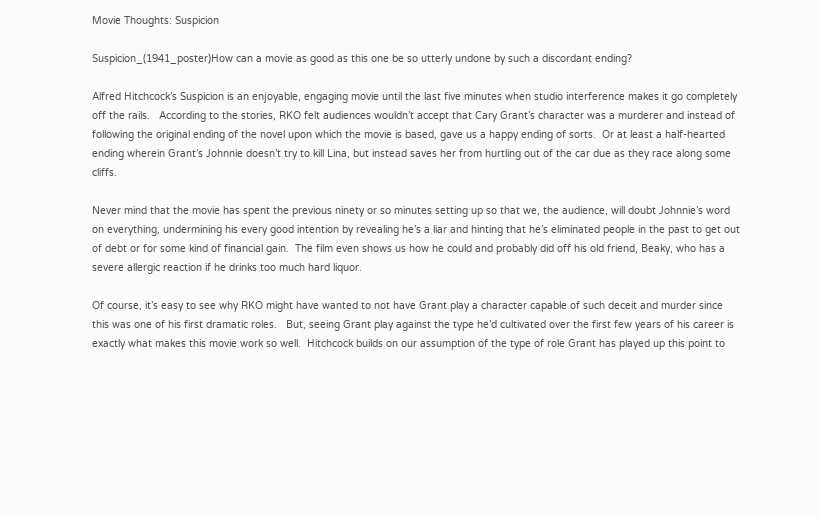Movie Thoughts: Suspicion

Suspicion_(1941_poster)How can a movie as good as this one be so utterly undone by such a discordant ending?

Alfred Hitchcock’s Suspicion is an enjoyable, engaging movie until the last five minutes when studio interference makes it go completely off the rails.   According to the stories, RKO felt audiences wouldn’t accept that Cary Grant’s character was a murderer and instead of following the original ending of the novel upon which the movie is based, gave us a happy ending of sorts.  Or at least a half-hearted ending wherein Grant’s Johnnie doesn’t try to kill Lina, but instead saves her from hurtling out of the car due as they race along some cliffs.

Never mind that the movie has spent the previous ninety or so minutes setting up so that we, the audience, will doubt Johnnie’s word on everything, undermining his every good intention by revealing he’s a liar and hinting that he’s eliminated people in the past to get out of debt or for some kind of financial gain.  The film even shows us how he could and probably did off his old friend, Beaky, who has a severe allergic reaction if he drinks too much hard liquor.

Of course, it’s easy to see why RKO might have wanted to not have Grant play a character capable of such deceit and murder since this was one of his first dramatic roles.   But, seeing Grant play against the type he’d cultivated over the first few years of his career is exactly what makes this movie work so well.  Hitchcock builds on our assumption of the type of role Grant has played up this point to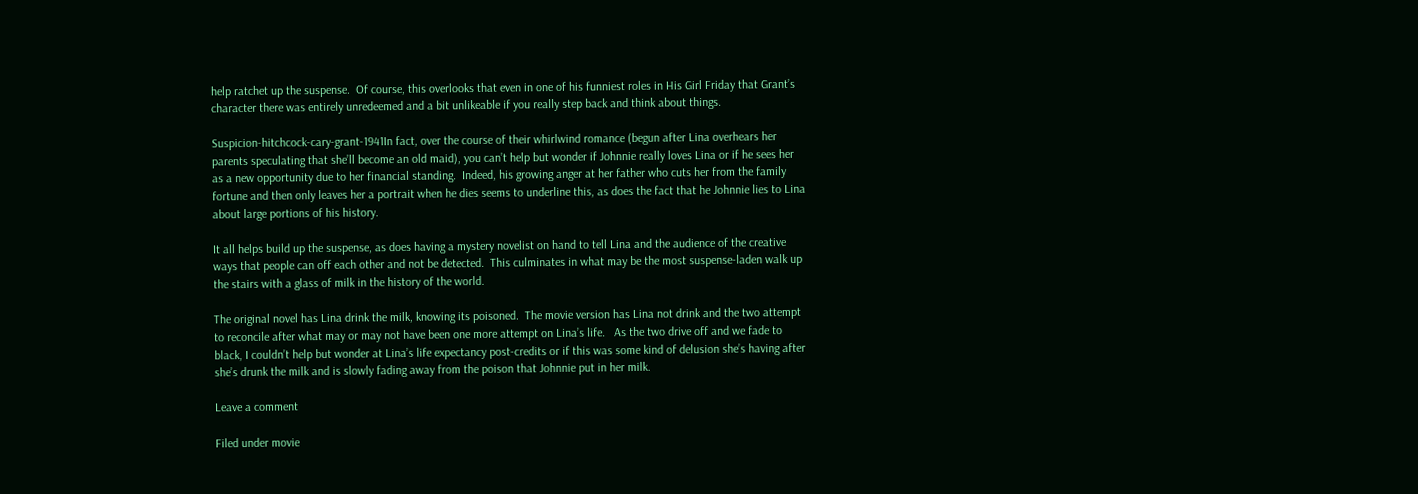help ratchet up the suspense.  Of course, this overlooks that even in one of his funniest roles in His Girl Friday that Grant’s character there was entirely unredeemed and a bit unlikeable if you really step back and think about things.

Suspicion-hitchcock-cary-grant-1941In fact, over the course of their whirlwind romance (begun after Lina overhears her parents speculating that she’ll become an old maid), you can’t help but wonder if Johnnie really loves Lina or if he sees her as a new opportunity due to her financial standing.  Indeed, his growing anger at her father who cuts her from the family fortune and then only leaves her a portrait when he dies seems to underline this, as does the fact that he Johnnie lies to Lina about large portions of his history.

It all helps build up the suspense, as does having a mystery novelist on hand to tell Lina and the audience of the creative ways that people can off each other and not be detected.  This culminates in what may be the most suspense-laden walk up the stairs with a glass of milk in the history of the world.

The original novel has Lina drink the milk, knowing its poisoned.  The movie version has Lina not drink and the two attempt to reconcile after what may or may not have been one more attempt on Lina’s life.   As the two drive off and we fade to black, I couldn’t help but wonder at Lina’s life expectancy post-credits or if this was some kind of delusion she’s having after she’s drunk the milk and is slowly fading away from the poison that Johnnie put in her milk.

Leave a comment

Filed under movie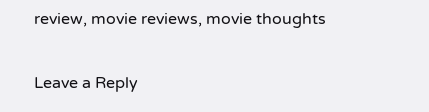review, movie reviews, movie thoughts

Leave a Reply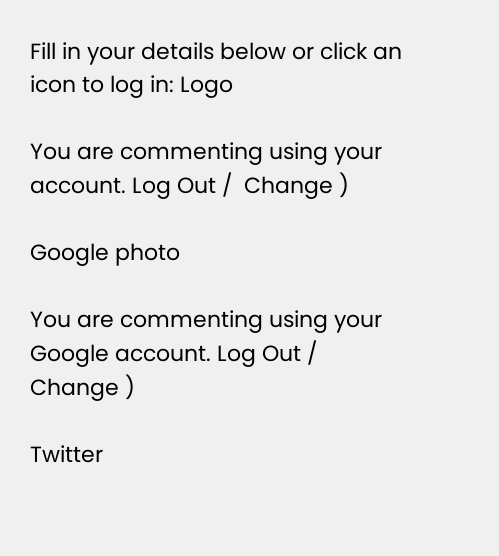Fill in your details below or click an icon to log in: Logo

You are commenting using your account. Log Out /  Change )

Google photo

You are commenting using your Google account. Log Out /  Change )

Twitter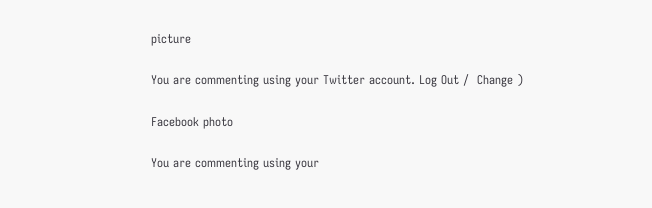picture

You are commenting using your Twitter account. Log Out /  Change )

Facebook photo

You are commenting using your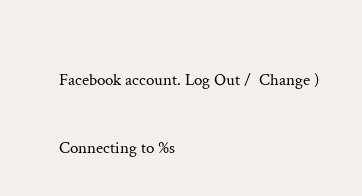Facebook account. Log Out /  Change )

Connecting to %s